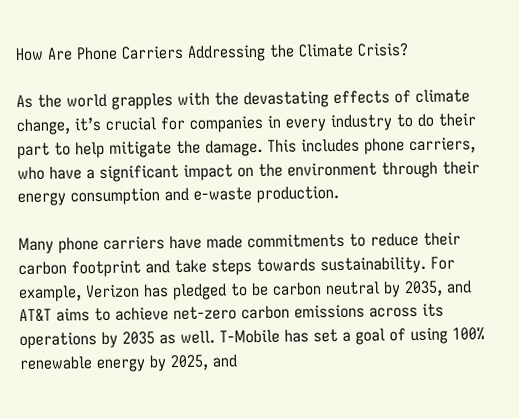How Are Phone Carriers Addressing the Climate Crisis?

As the world grapples with the devastating effects of climate change, it’s crucial for companies in every industry to do their part to help mitigate the damage. This includes phone carriers, who have a significant impact on the environment through their energy consumption and e-waste production.

Many phone carriers have made commitments to reduce their carbon footprint and take steps towards sustainability. For example, Verizon has pledged to be carbon neutral by 2035, and AT&T aims to achieve net-zero carbon emissions across its operations by 2035 as well. T-Mobile has set a goal of using 100% renewable energy by 2025, and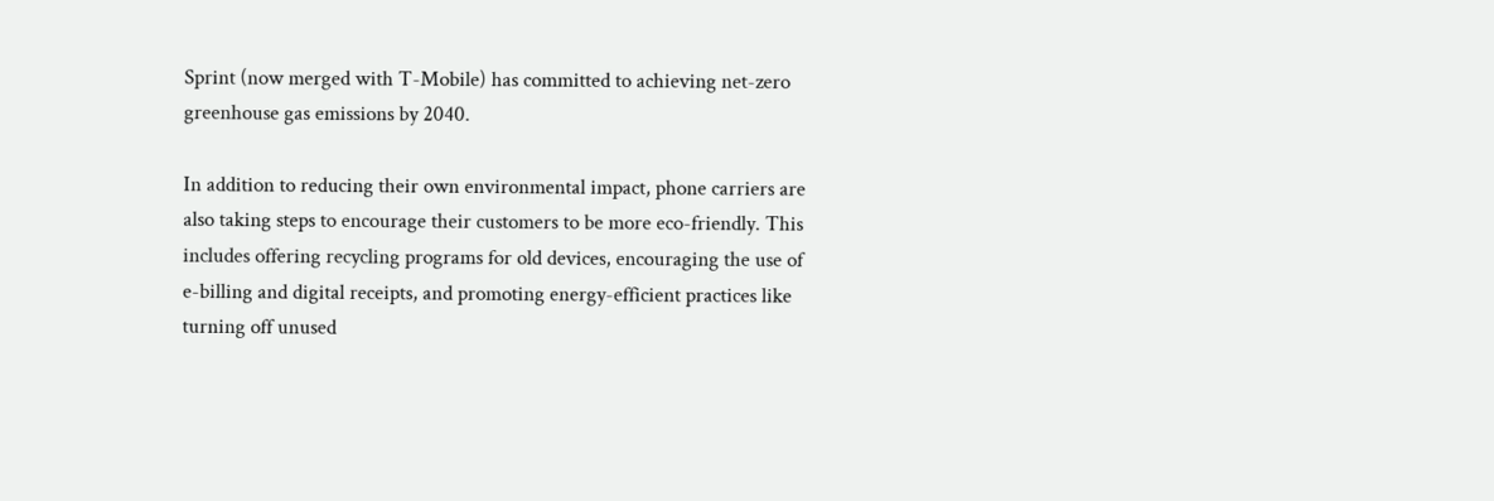Sprint (now merged with T-Mobile) has committed to achieving net-zero greenhouse gas emissions by 2040.

In addition to reducing their own environmental impact, phone carriers are also taking steps to encourage their customers to be more eco-friendly. This includes offering recycling programs for old devices, encouraging the use of e-billing and digital receipts, and promoting energy-efficient practices like turning off unused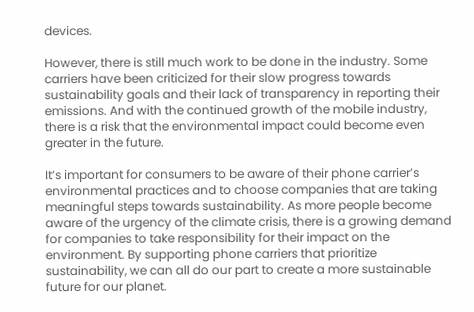devices.

However, there is still much work to be done in the industry. Some carriers have been criticized for their slow progress towards sustainability goals and their lack of transparency in reporting their emissions. And with the continued growth of the mobile industry, there is a risk that the environmental impact could become even greater in the future.

It’s important for consumers to be aware of their phone carrier’s environmental practices and to choose companies that are taking meaningful steps towards sustainability. As more people become aware of the urgency of the climate crisis, there is a growing demand for companies to take responsibility for their impact on the environment. By supporting phone carriers that prioritize sustainability, we can all do our part to create a more sustainable future for our planet.